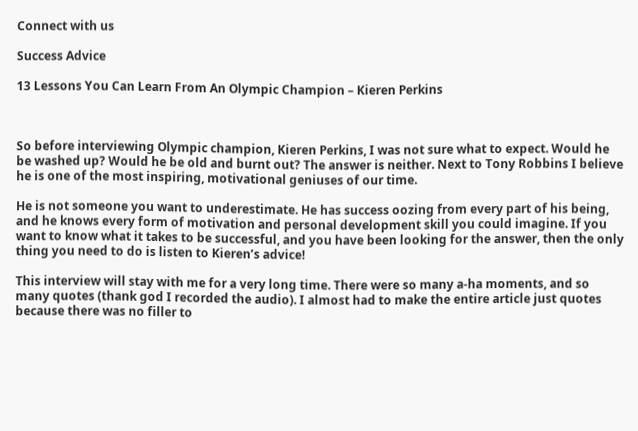Connect with us

Success Advice

13 Lessons You Can Learn From An Olympic Champion – Kieren Perkins



So before interviewing Olympic champion, Kieren Perkins, I was not sure what to expect. Would he be washed up? Would he be old and burnt out? The answer is neither. Next to Tony Robbins I believe he is one of the most inspiring, motivational geniuses of our time.

He is not someone you want to underestimate. He has success oozing from every part of his being, and he knows every form of motivation and personal development skill you could imagine. If you want to know what it takes to be successful, and you have been looking for the answer, then the only thing you need to do is listen to Kieren’s advice!

This interview will stay with me for a very long time. There were so many a-ha moments, and so many quotes (thank god I recorded the audio). I almost had to make the entire article just quotes because there was no filler to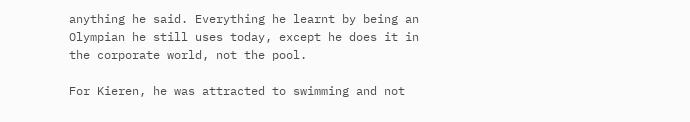anything he said. Everything he learnt by being an Olympian he still uses today, except he does it in the corporate world, not the pool.

For Kieren, he was attracted to swimming and not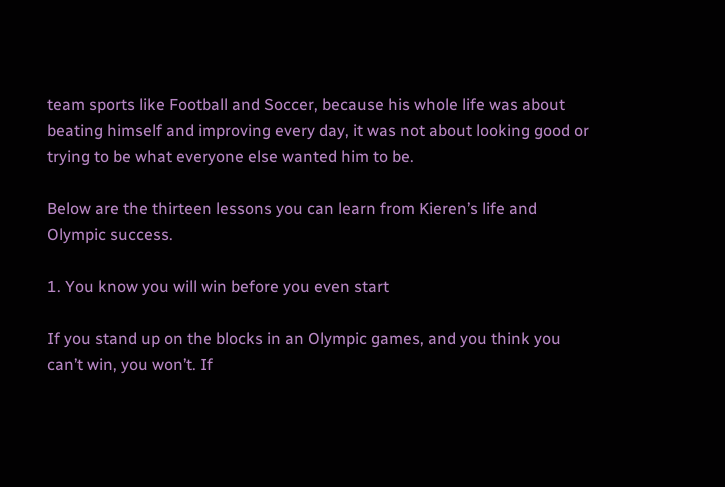team sports like Football and Soccer, because his whole life was about beating himself and improving every day, it was not about looking good or trying to be what everyone else wanted him to be.

Below are the thirteen lessons you can learn from Kieren’s life and Olympic success.

1. You know you will win before you even start

If you stand up on the blocks in an Olympic games, and you think you can’t win, you won’t. If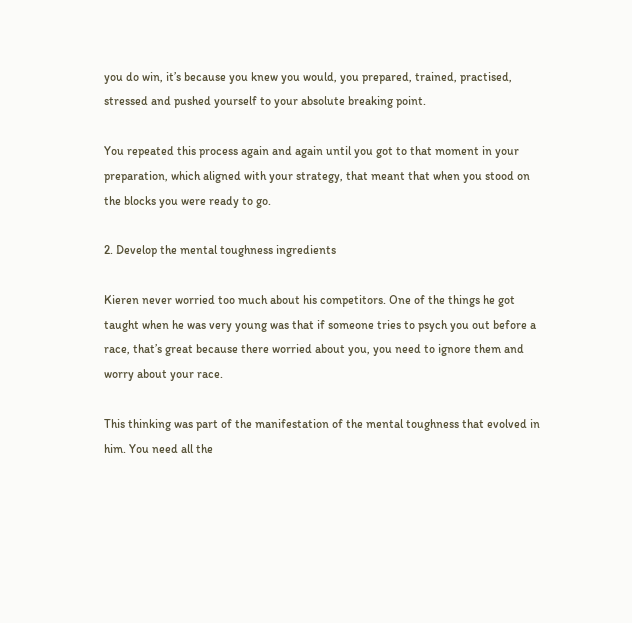you do win, it’s because you knew you would, you prepared, trained, practised, stressed and pushed yourself to your absolute breaking point.

You repeated this process again and again until you got to that moment in your preparation, which aligned with your strategy, that meant that when you stood on the blocks you were ready to go.

2. Develop the mental toughness ingredients

Kieren never worried too much about his competitors. One of the things he got taught when he was very young was that if someone tries to psych you out before a race, that’s great because there worried about you, you need to ignore them and worry about your race.

This thinking was part of the manifestation of the mental toughness that evolved in him. You need all the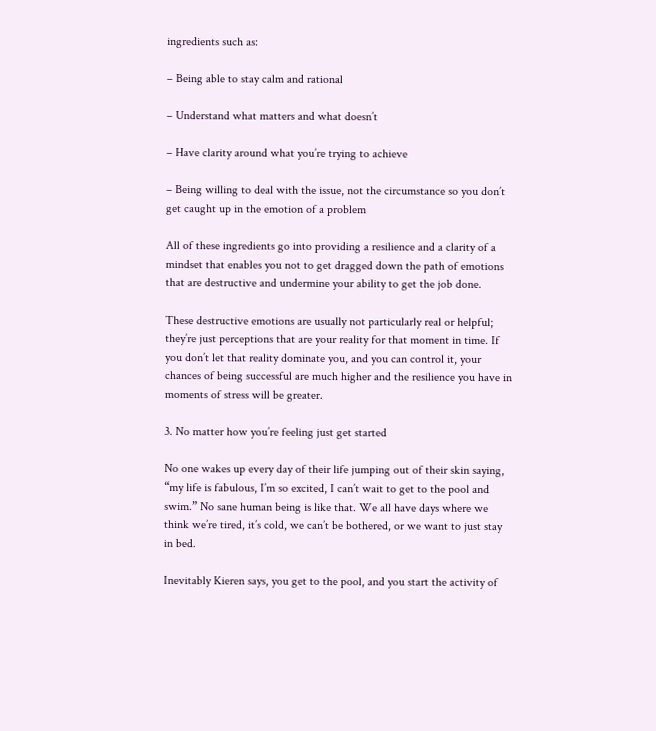ingredients such as:

– Being able to stay calm and rational

– Understand what matters and what doesn’t

– Have clarity around what you’re trying to achieve

– Being willing to deal with the issue, not the circumstance so you don’t get caught up in the emotion of a problem

All of these ingredients go into providing a resilience and a clarity of a mindset that enables you not to get dragged down the path of emotions that are destructive and undermine your ability to get the job done.

These destructive emotions are usually not particularly real or helpful; they’re just perceptions that are your reality for that moment in time. If you don’t let that reality dominate you, and you can control it, your chances of being successful are much higher and the resilience you have in moments of stress will be greater.

3. No matter how you’re feeling just get started

No one wakes up every day of their life jumping out of their skin saying, “my life is fabulous, I’m so excited, I can’t wait to get to the pool and swim.” No sane human being is like that. We all have days where we think we’re tired, it’s cold, we can’t be bothered, or we want to just stay in bed.

Inevitably Kieren says, you get to the pool, and you start the activity of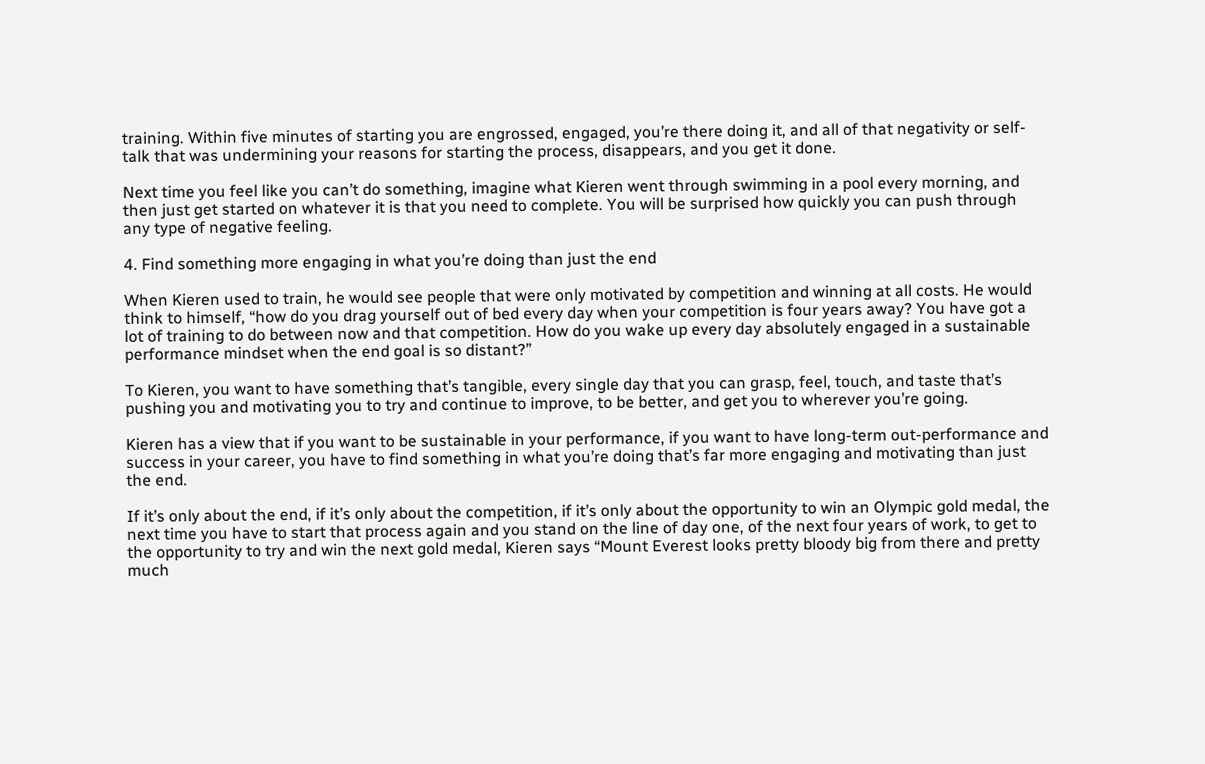training. Within five minutes of starting you are engrossed, engaged, you’re there doing it, and all of that negativity or self-talk that was undermining your reasons for starting the process, disappears, and you get it done.

Next time you feel like you can’t do something, imagine what Kieren went through swimming in a pool every morning, and then just get started on whatever it is that you need to complete. You will be surprised how quickly you can push through any type of negative feeling.

4. Find something more engaging in what you’re doing than just the end

When Kieren used to train, he would see people that were only motivated by competition and winning at all costs. He would think to himself, “how do you drag yourself out of bed every day when your competition is four years away? You have got a lot of training to do between now and that competition. How do you wake up every day absolutely engaged in a sustainable performance mindset when the end goal is so distant?”

To Kieren, you want to have something that’s tangible, every single day that you can grasp, feel, touch, and taste that’s pushing you and motivating you to try and continue to improve, to be better, and get you to wherever you’re going.

Kieren has a view that if you want to be sustainable in your performance, if you want to have long-term out-performance and success in your career, you have to find something in what you’re doing that’s far more engaging and motivating than just the end.

If it’s only about the end, if it’s only about the competition, if it’s only about the opportunity to win an Olympic gold medal, the next time you have to start that process again and you stand on the line of day one, of the next four years of work, to get to the opportunity to try and win the next gold medal, Kieren says “Mount Everest looks pretty bloody big from there and pretty much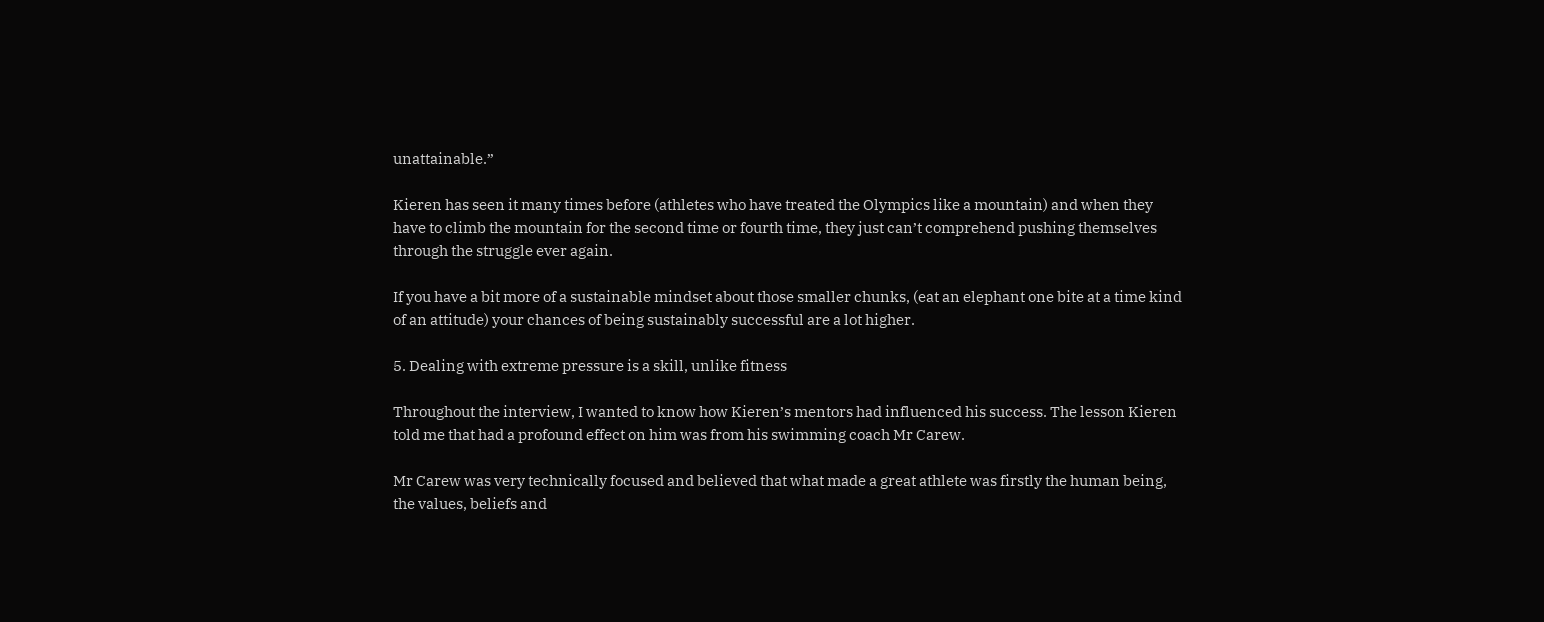unattainable.”

Kieren has seen it many times before (athletes who have treated the Olympics like a mountain) and when they have to climb the mountain for the second time or fourth time, they just can’t comprehend pushing themselves through the struggle ever again.

If you have a bit more of a sustainable mindset about those smaller chunks, (eat an elephant one bite at a time kind of an attitude) your chances of being sustainably successful are a lot higher.

5. Dealing with extreme pressure is a skill, unlike fitness

Throughout the interview, I wanted to know how Kieren’s mentors had influenced his success. The lesson Kieren told me that had a profound effect on him was from his swimming coach Mr Carew.

Mr Carew was very technically focused and believed that what made a great athlete was firstly the human being, the values, beliefs and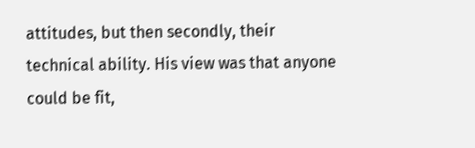attitudes, but then secondly, their technical ability. His view was that anyone could be fit,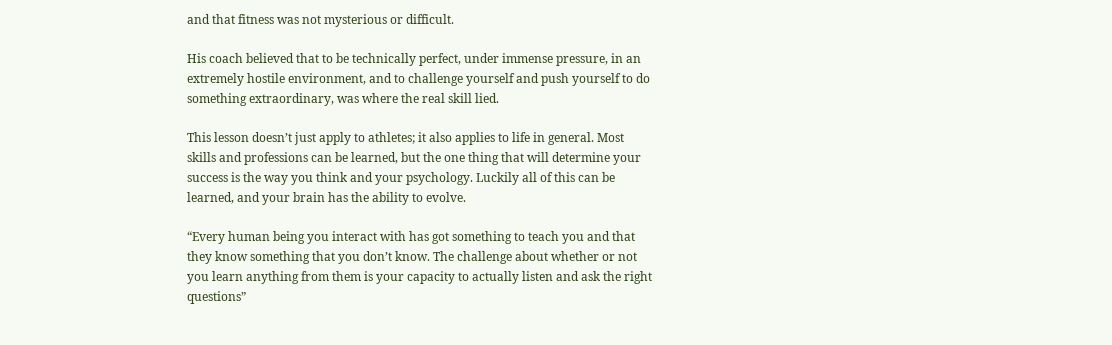and that fitness was not mysterious or difficult.

His coach believed that to be technically perfect, under immense pressure, in an extremely hostile environment, and to challenge yourself and push yourself to do something extraordinary, was where the real skill lied.

This lesson doesn’t just apply to athletes; it also applies to life in general. Most skills and professions can be learned, but the one thing that will determine your success is the way you think and your psychology. Luckily all of this can be learned, and your brain has the ability to evolve.

“Every human being you interact with has got something to teach you and that they know something that you don’t know. The challenge about whether or not you learn anything from them is your capacity to actually listen and ask the right questions”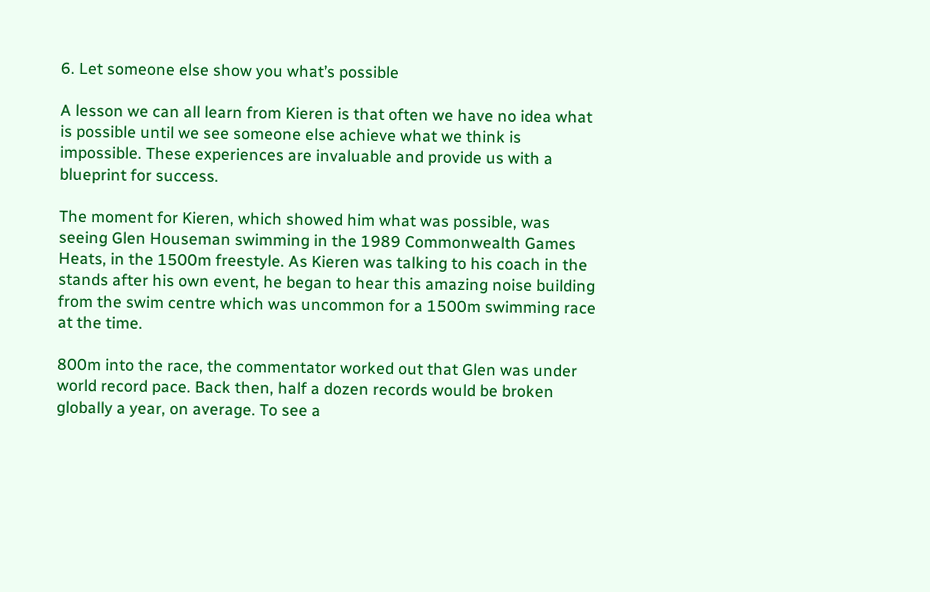6. Let someone else show you what’s possible

A lesson we can all learn from Kieren is that often we have no idea what is possible until we see someone else achieve what we think is impossible. These experiences are invaluable and provide us with a blueprint for success.

The moment for Kieren, which showed him what was possible, was seeing Glen Houseman swimming in the 1989 Commonwealth Games Heats, in the 1500m freestyle. As Kieren was talking to his coach in the stands after his own event, he began to hear this amazing noise building from the swim centre which was uncommon for a 1500m swimming race at the time.

800m into the race, the commentator worked out that Glen was under world record pace. Back then, half a dozen records would be broken globally a year, on average. To see a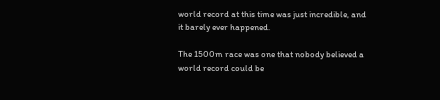world record at this time was just incredible, and it barely ever happened.

The 1500m race was one that nobody believed a world record could be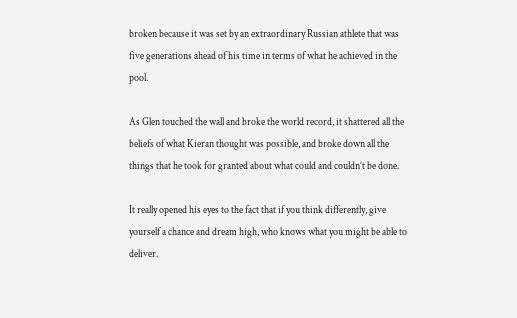broken because it was set by an extraordinary Russian athlete that was five generations ahead of his time in terms of what he achieved in the pool.

As Glen touched the wall and broke the world record, it shattered all the beliefs of what Kieran thought was possible, and broke down all the things that he took for granted about what could and couldn’t be done.

It really opened his eyes to the fact that if you think differently, give yourself a chance and dream high, who knows what you might be able to deliver.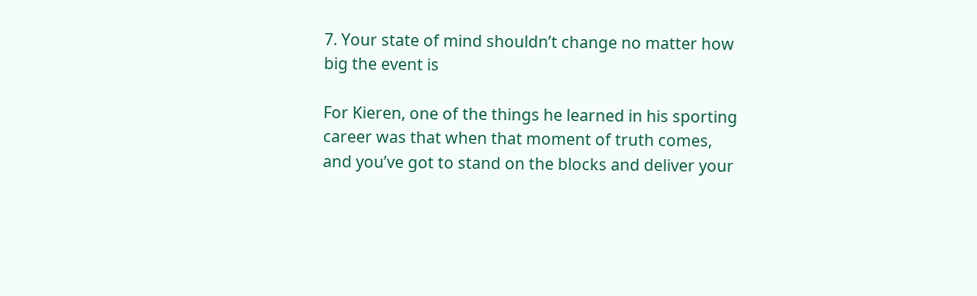7. Your state of mind shouldn’t change no matter how big the event is

For Kieren, one of the things he learned in his sporting career was that when that moment of truth comes, and you’ve got to stand on the blocks and deliver your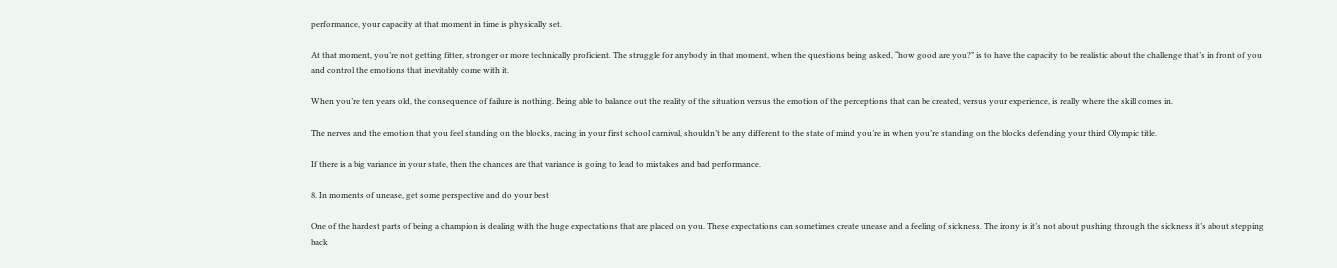performance, your capacity at that moment in time is physically set.

At that moment, you’re not getting fitter, stronger or more technically proficient. The struggle for anybody in that moment, when the questions being asked, “how good are you?” is to have the capacity to be realistic about the challenge that’s in front of you and control the emotions that inevitably come with it.

When you’re ten years old, the consequence of failure is nothing. Being able to balance out the reality of the situation versus the emotion of the perceptions that can be created, versus your experience, is really where the skill comes in.

The nerves and the emotion that you feel standing on the blocks, racing in your first school carnival, shouldn’t be any different to the state of mind you’re in when you’re standing on the blocks defending your third Olympic title.

If there is a big variance in your state, then the chances are that variance is going to lead to mistakes and bad performance.

8. In moments of unease, get some perspective and do your best

One of the hardest parts of being a champion is dealing with the huge expectations that are placed on you. These expectations can sometimes create unease and a feeling of sickness. The irony is it’s not about pushing through the sickness it’s about stepping back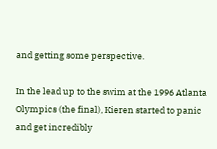and getting some perspective.

In the lead up to the swim at the 1996 Atlanta Olympics (the final), Kieren started to panic and get incredibly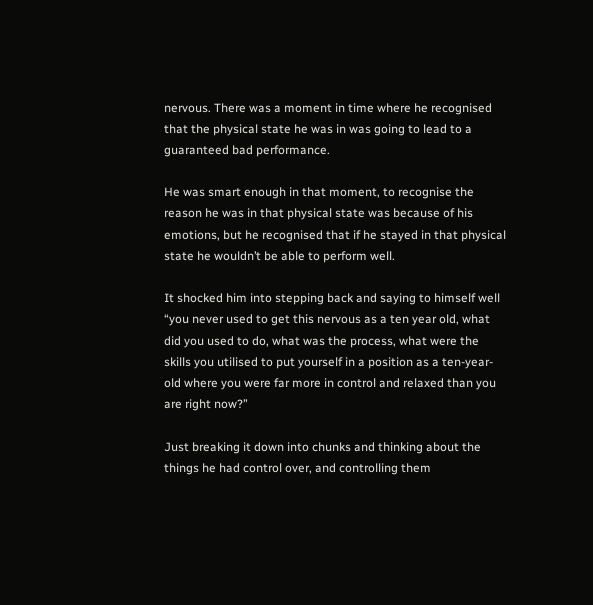nervous. There was a moment in time where he recognised that the physical state he was in was going to lead to a guaranteed bad performance.

He was smart enough in that moment, to recognise the reason he was in that physical state was because of his emotions, but he recognised that if he stayed in that physical state he wouldn’t be able to perform well.

It shocked him into stepping back and saying to himself well “you never used to get this nervous as a ten year old, what did you used to do, what was the process, what were the skills you utilised to put yourself in a position as a ten-year-old where you were far more in control and relaxed than you are right now?”

Just breaking it down into chunks and thinking about the things he had control over, and controlling them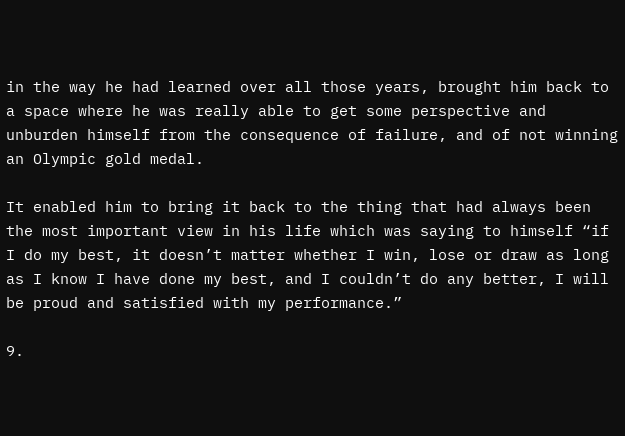in the way he had learned over all those years, brought him back to a space where he was really able to get some perspective and unburden himself from the consequence of failure, and of not winning an Olympic gold medal.

It enabled him to bring it back to the thing that had always been the most important view in his life which was saying to himself “if I do my best, it doesn’t matter whether I win, lose or draw as long as I know I have done my best, and I couldn’t do any better, I will be proud and satisfied with my performance.”

9.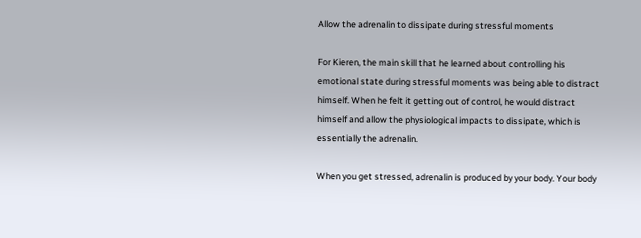Allow the adrenalin to dissipate during stressful moments

For Kieren, the main skill that he learned about controlling his emotional state during stressful moments was being able to distract himself. When he felt it getting out of control, he would distract himself and allow the physiological impacts to dissipate, which is essentially the adrenalin.

When you get stressed, adrenalin is produced by your body. Your body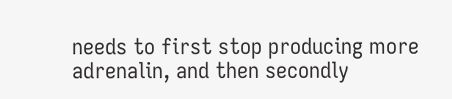needs to first stop producing more adrenalin, and then secondly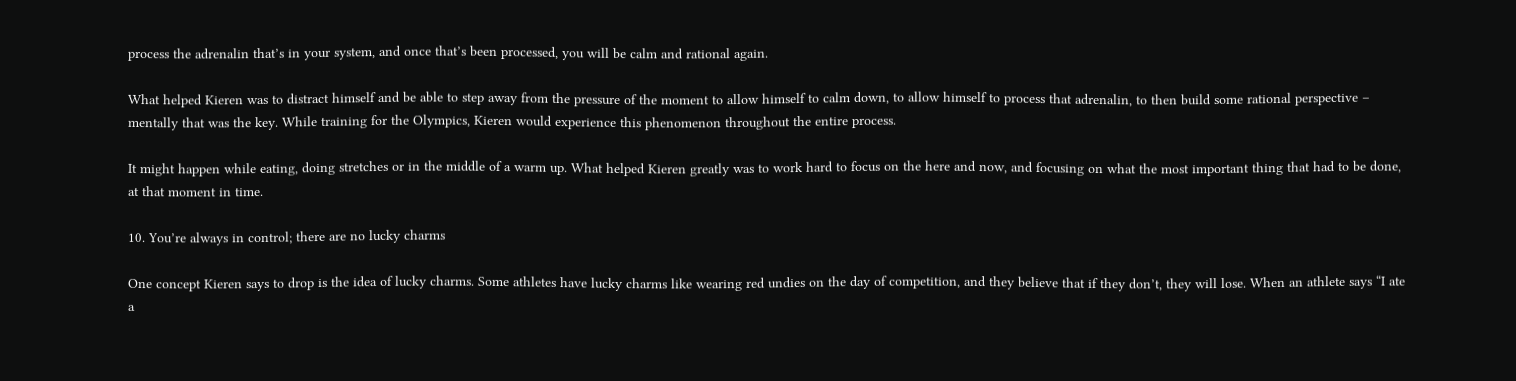process the adrenalin that’s in your system, and once that’s been processed, you will be calm and rational again.

What helped Kieren was to distract himself and be able to step away from the pressure of the moment to allow himself to calm down, to allow himself to process that adrenalin, to then build some rational perspective – mentally that was the key. While training for the Olympics, Kieren would experience this phenomenon throughout the entire process.

It might happen while eating, doing stretches or in the middle of a warm up. What helped Kieren greatly was to work hard to focus on the here and now, and focusing on what the most important thing that had to be done, at that moment in time.

10. You’re always in control; there are no lucky charms

One concept Kieren says to drop is the idea of lucky charms. Some athletes have lucky charms like wearing red undies on the day of competition, and they believe that if they don’t, they will lose. When an athlete says “I ate a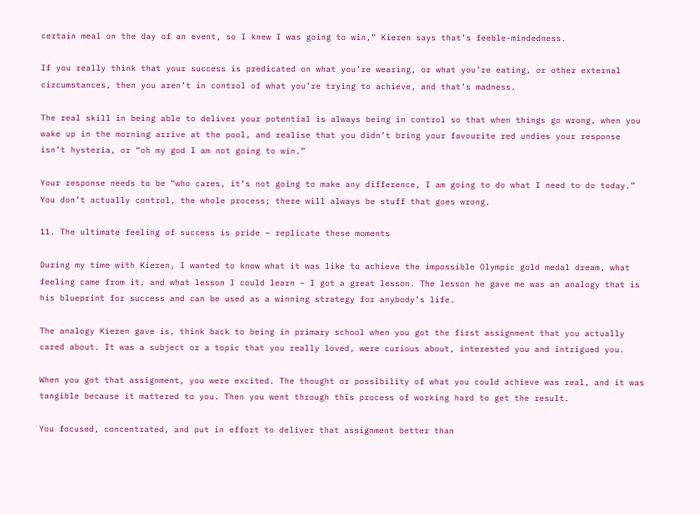certain meal on the day of an event, so I knew I was going to win,” Kieren says that’s feeble-mindedness.

If you really think that your success is predicated on what you’re wearing, or what you’re eating, or other external circumstances, then you aren’t in control of what you’re trying to achieve, and that’s madness.

The real skill in being able to deliver your potential is always being in control so that when things go wrong, when you wake up in the morning arrive at the pool, and realise that you didn’t bring your favourite red undies your response isn’t hysteria, or “oh my god I am not going to win.”

Your response needs to be “who cares, it’s not going to make any difference, I am going to do what I need to do today.”  You don’t actually control, the whole process; there will always be stuff that goes wrong.

11. The ultimate feeling of success is pride – replicate these moments

During my time with Kieren, I wanted to know what it was like to achieve the impossible Olympic gold medal dream, what feeling came from it, and what lesson I could learn – I got a great lesson. The lesson he gave me was an analogy that is his blueprint for success and can be used as a winning strategy for anybody’s life.

The analogy Kieren gave is, think back to being in primary school when you got the first assignment that you actually cared about. It was a subject or a topic that you really loved, were curious about, interested you and intrigued you.

When you got that assignment, you were excited. The thought or possibility of what you could achieve was real, and it was tangible because it mattered to you. Then you went through this process of working hard to get the result.

You focused, concentrated, and put in effort to deliver that assignment better than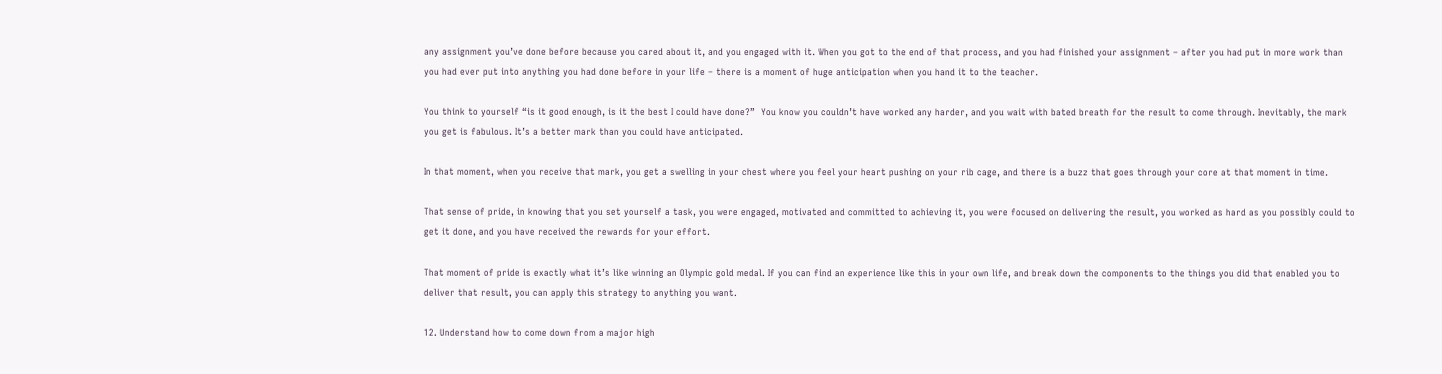any assignment you’ve done before because you cared about it, and you engaged with it. When you got to the end of that process, and you had finished your assignment – after you had put in more work than you had ever put into anything you had done before in your life – there is a moment of huge anticipation when you hand it to the teacher.

You think to yourself “is it good enough, is it the best I could have done?”  You know you couldn’t have worked any harder, and you wait with bated breath for the result to come through. Inevitably, the mark you get is fabulous. It’s a better mark than you could have anticipated.

In that moment, when you receive that mark, you get a swelling in your chest where you feel your heart pushing on your rib cage, and there is a buzz that goes through your core at that moment in time.

That sense of pride, in knowing that you set yourself a task, you were engaged, motivated and committed to achieving it, you were focused on delivering the result, you worked as hard as you possibly could to get it done, and you have received the rewards for your effort.

That moment of pride is exactly what it’s like winning an Olympic gold medal. If you can find an experience like this in your own life, and break down the components to the things you did that enabled you to deliver that result, you can apply this strategy to anything you want.

12. Understand how to come down from a major high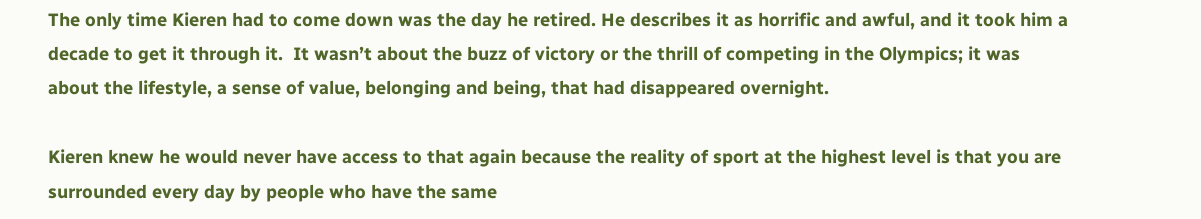The only time Kieren had to come down was the day he retired. He describes it as horrific and awful, and it took him a decade to get it through it.  It wasn’t about the buzz of victory or the thrill of competing in the Olympics; it was about the lifestyle, a sense of value, belonging and being, that had disappeared overnight.

Kieren knew he would never have access to that again because the reality of sport at the highest level is that you are surrounded every day by people who have the same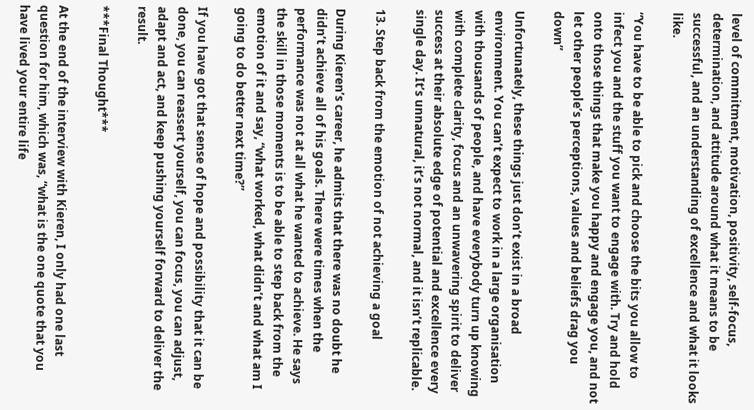level of commitment, motivation, positivity, self-focus, determination, and attitude around what it means to be successful, and an understanding of excellence and what it looks like.

“You have to be able to pick and choose the bits you allow to infect you and the stuff you want to engage with. Try and hold onto those things that make you happy and engage you, and not let other people’s perceptions, values and beliefs drag you down”

Unfortunately, these things just don’t exist in a broad environment. You can’t expect to work in a large organisation with thousands of people, and have everybody turn up knowing with complete clarity, focus and an unwavering spirit to deliver success at their absolute edge of potential and excellence every single day. It’s unnatural, it’s not normal, and it isn’t replicable.

13. Step back from the emotion of not achieving a goal

During Kieren’s career, he admits that there was no doubt he didn’t achieve all of his goals. There were times when the performance was not at all what he wanted to achieve. He says the skill in those moments is to be able to step back from the emotion of it and say, “what worked, what didn’t and what am I going to do better next time?”

If you have got that sense of hope and possibility that it can be done, you can reassert yourself, you can focus, you can adjust, adapt and act, and keep pushing yourself forward to deliver the result.

***Final Thought***

At the end of the interview with Kieren, I only had one last question for him, which was, “what is the one quote that you have lived your entire life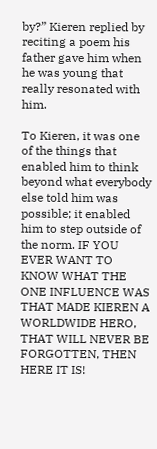by?” Kieren replied by reciting a poem his father gave him when he was young that really resonated with him.

To Kieren, it was one of the things that enabled him to think beyond what everybody else told him was possible; it enabled him to step outside of the norm. IF YOU EVER WANT TO KNOW WHAT THE ONE INFLUENCE WAS THAT MADE KIEREN A WORLDWIDE HERO, THAT WILL NEVER BE FORGOTTEN, THEN HERE IT IS!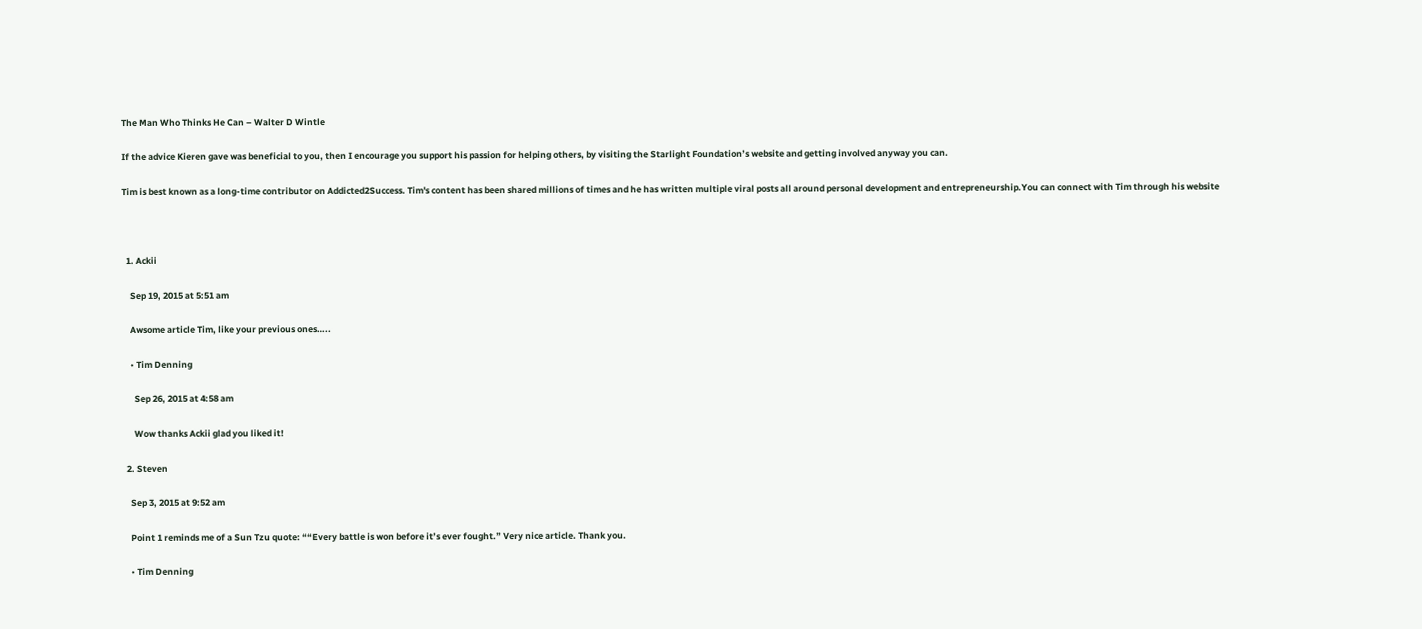The Man Who Thinks He Can – Walter D Wintle

If the advice Kieren gave was beneficial to you, then I encourage you support his passion for helping others, by visiting the Starlight Foundation’s website and getting involved anyway you can.

Tim is best known as a long-time contributor on Addicted2Success. Tim's content has been shared millions of times and he has written multiple viral posts all around personal development and entrepreneurship.You can connect with Tim through his website



  1. Ackii

    Sep 19, 2015 at 5:51 am

    Awsome article Tim, like your previous ones…..

    • Tim Denning

      Sep 26, 2015 at 4:58 am

      Wow thanks Ackii glad you liked it!

  2. Steven

    Sep 3, 2015 at 9:52 am

    Point 1 reminds me of a Sun Tzu quote: ““Every battle is won before it’s ever fought.” Very nice article. Thank you.

    • Tim Denning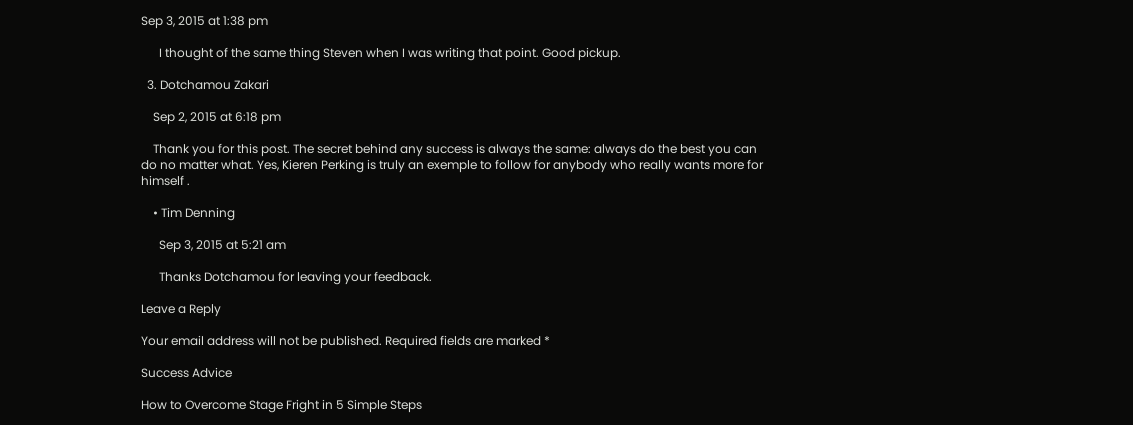Sep 3, 2015 at 1:38 pm

      I thought of the same thing Steven when I was writing that point. Good pickup.

  3. Dotchamou Zakari

    Sep 2, 2015 at 6:18 pm

    Thank you for this post. The secret behind any success is always the same: always do the best you can do no matter what. Yes, Kieren Perking is truly an exemple to follow for anybody who really wants more for himself .

    • Tim Denning

      Sep 3, 2015 at 5:21 am

      Thanks Dotchamou for leaving your feedback.

Leave a Reply

Your email address will not be published. Required fields are marked *

Success Advice

How to Overcome Stage Fright in 5 Simple Steps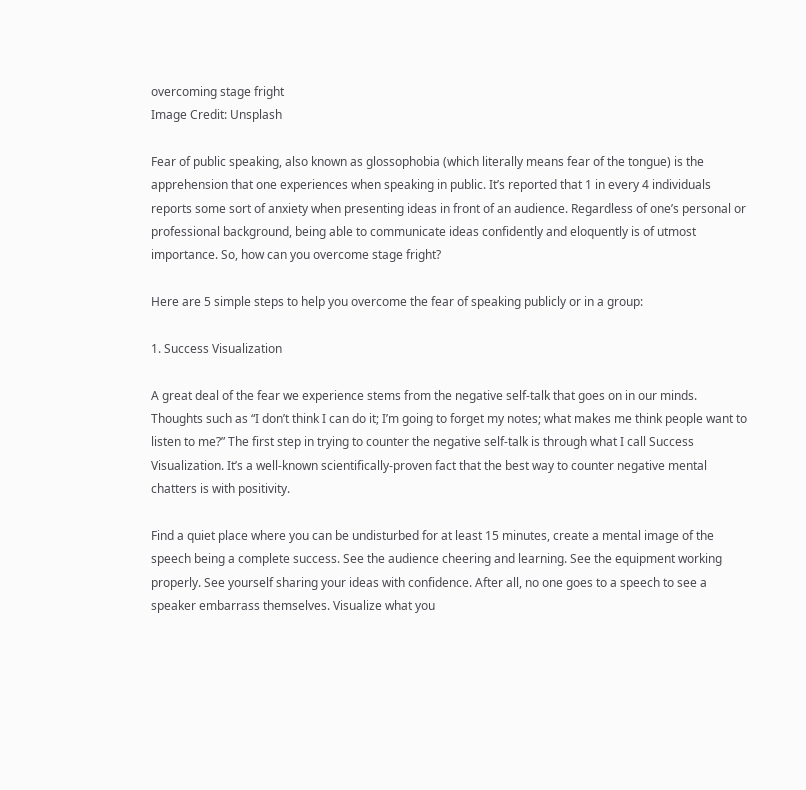overcoming stage fright
Image Credit: Unsplash

Fear of public speaking, also known as glossophobia (which literally means fear of the tongue) is the apprehension that one experiences when speaking in public. It’s reported that 1 in every 4 individuals reports some sort of anxiety when presenting ideas in front of an audience. Regardless of one’s personal or professional background, being able to communicate ideas confidently and eloquently is of utmost importance. So, how can you overcome stage fright?

Here are 5 simple steps to help you overcome the fear of speaking publicly or in a group:

1. Success Visualization

A great deal of the fear we experience stems from the negative self-talk that goes on in our minds. Thoughts such as “I don’t think I can do it; I’m going to forget my notes; what makes me think people want to listen to me?” The first step in trying to counter the negative self-talk is through what I call Success Visualization. It’s a well-known scientifically-proven fact that the best way to counter negative mental chatters is with positivity.

Find a quiet place where you can be undisturbed for at least 15 minutes, create a mental image of the speech being a complete success. See the audience cheering and learning. See the equipment working properly. See yourself sharing your ideas with confidence. After all, no one goes to a speech to see a speaker embarrass themselves. Visualize what you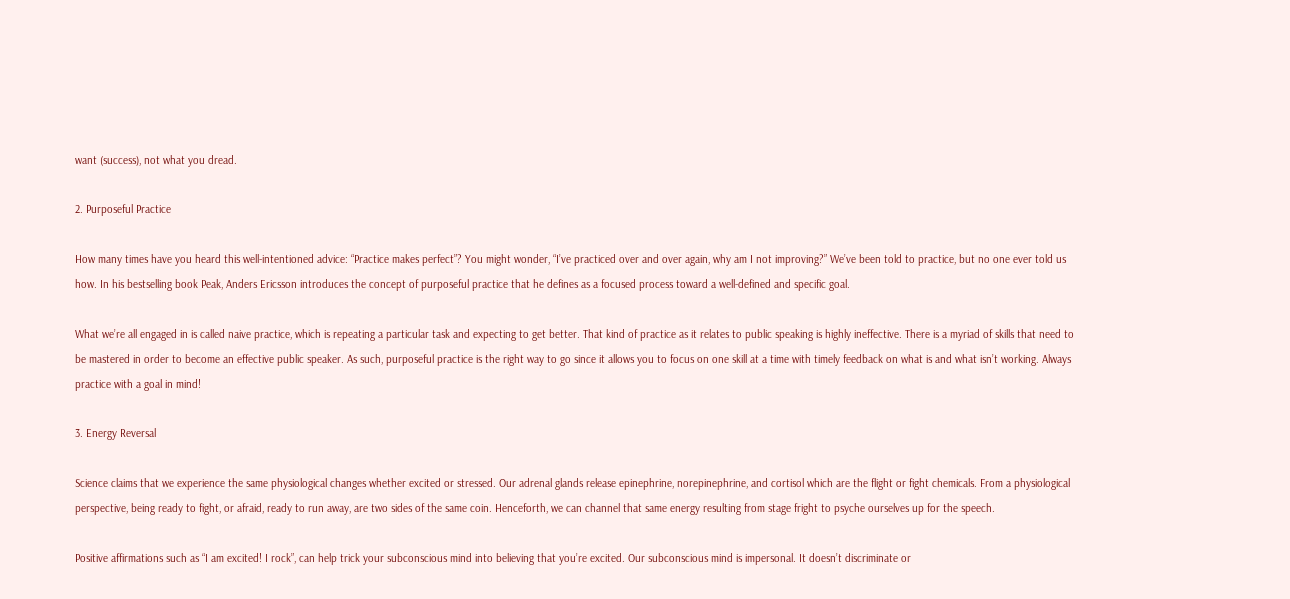want (success), not what you dread.

2. Purposeful Practice

How many times have you heard this well-intentioned advice: “Practice makes perfect”? You might wonder, “I’ve practiced over and over again, why am I not improving?” We’ve been told to practice, but no one ever told us how. In his bestselling book Peak, Anders Ericsson introduces the concept of purposeful practice that he defines as a focused process toward a well-defined and specific goal.

What we’re all engaged in is called naive practice, which is repeating a particular task and expecting to get better. That kind of practice as it relates to public speaking is highly ineffective. There is a myriad of skills that need to be mastered in order to become an effective public speaker. As such, purposeful practice is the right way to go since it allows you to focus on one skill at a time with timely feedback on what is and what isn’t working. Always practice with a goal in mind!

3. Energy Reversal

Science claims that we experience the same physiological changes whether excited or stressed. Our adrenal glands release epinephrine, norepinephrine, and cortisol which are the flight or fight chemicals. From a physiological perspective, being ready to fight, or afraid, ready to run away, are two sides of the same coin. Henceforth, we can channel that same energy resulting from stage fright to psyche ourselves up for the speech.

Positive affirmations such as “I am excited! I rock”, can help trick your subconscious mind into believing that you’re excited. Our subconscious mind is impersonal. It doesn’t discriminate or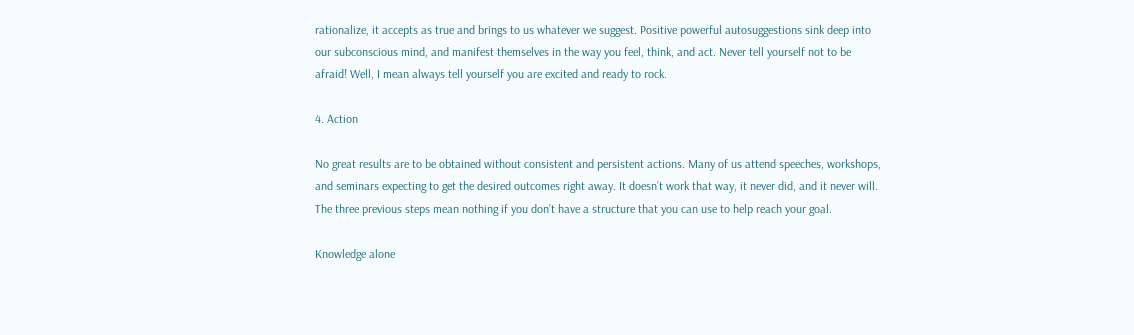rationalize, it accepts as true and brings to us whatever we suggest. Positive powerful autosuggestions sink deep into our subconscious mind, and manifest themselves in the way you feel, think, and act. Never tell yourself not to be afraid! Well, I mean always tell yourself you are excited and ready to rock.

4. Action

No great results are to be obtained without consistent and persistent actions. Many of us attend speeches, workshops, and seminars expecting to get the desired outcomes right away. It doesn’t work that way, it never did, and it never will. The three previous steps mean nothing if you don’t have a structure that you can use to help reach your goal.

Knowledge alone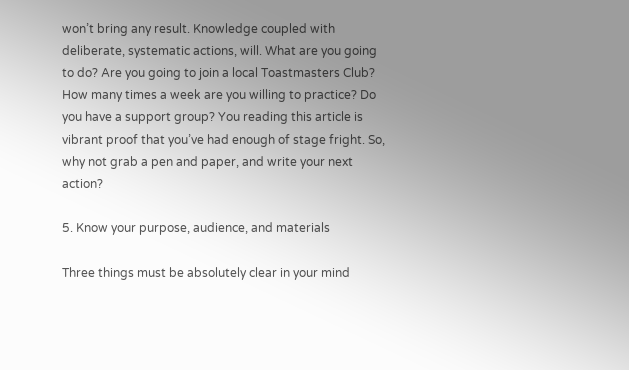won’t bring any result. Knowledge coupled with deliberate, systematic actions, will. What are you going to do? Are you going to join a local Toastmasters Club? How many times a week are you willing to practice? Do you have a support group? You reading this article is vibrant proof that you’ve had enough of stage fright. So, why not grab a pen and paper, and write your next action?

5. Know your purpose, audience, and materials

Three things must be absolutely clear in your mind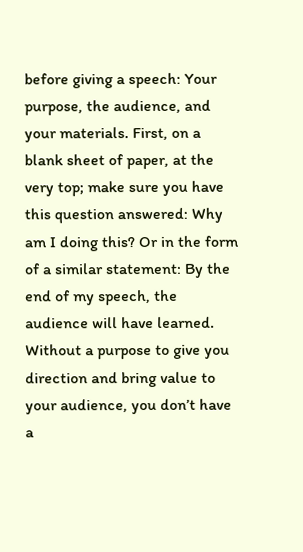before giving a speech: Your purpose, the audience, and your materials. First, on a blank sheet of paper, at the very top; make sure you have this question answered: Why am I doing this? Or in the form of a similar statement: By the end of my speech, the audience will have learned. Without a purpose to give you direction and bring value to your audience, you don’t have a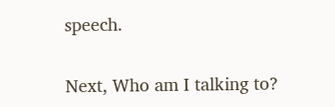speech.

Next, Who am I talking to?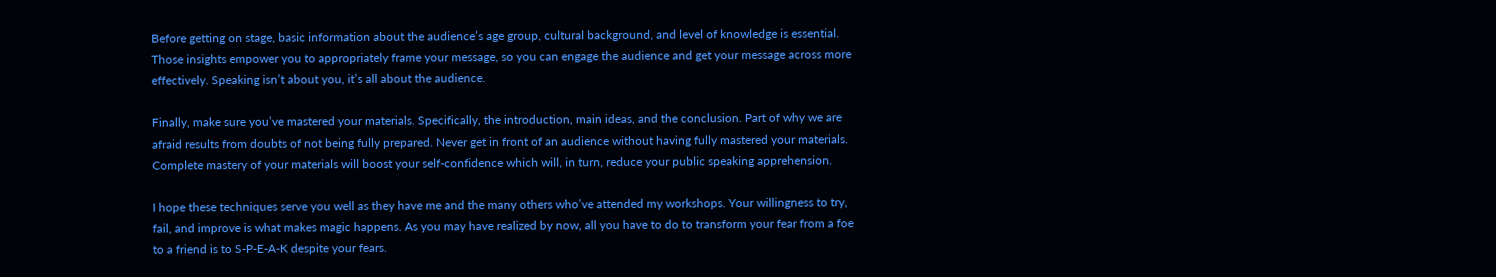Before getting on stage, basic information about the audience’s age group, cultural background, and level of knowledge is essential. Those insights empower you to appropriately frame your message, so you can engage the audience and get your message across more effectively. Speaking isn’t about you, it’s all about the audience.

Finally, make sure you’ve mastered your materials. Specifically, the introduction, main ideas, and the conclusion. Part of why we are afraid results from doubts of not being fully prepared. Never get in front of an audience without having fully mastered your materials. Complete mastery of your materials will boost your self-confidence which will, in turn, reduce your public speaking apprehension.

I hope these techniques serve you well as they have me and the many others who’ve attended my workshops. Your willingness to try, fail, and improve is what makes magic happens. As you may have realized by now, all you have to do to transform your fear from a foe to a friend is to S-P-E-A-K despite your fears.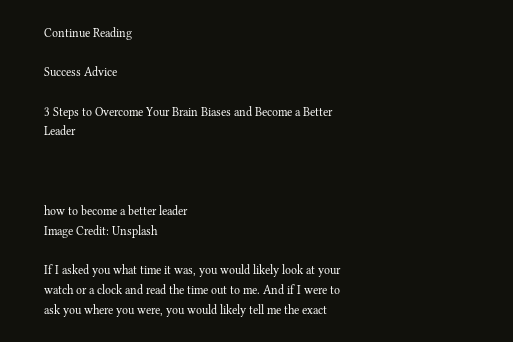Continue Reading

Success Advice

3 Steps to Overcome Your Brain Biases and Become a Better Leader



how to become a better leader
Image Credit: Unsplash

If I asked you what time it was, you would likely look at your watch or a clock and read the time out to me. And if I were to ask you where you were, you would likely tell me the exact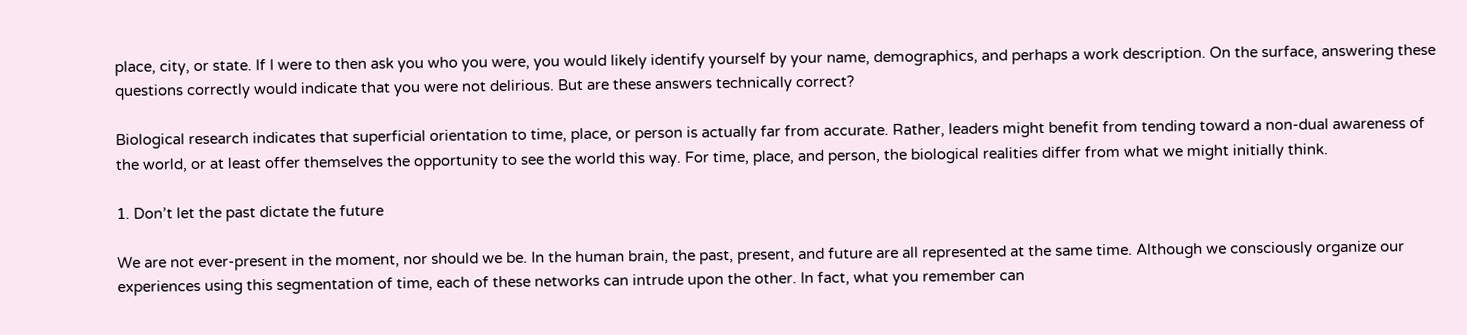place, city, or state. If I were to then ask you who you were, you would likely identify yourself by your name, demographics, and perhaps a work description. On the surface, answering these questions correctly would indicate that you were not delirious. But are these answers technically correct?

Biological research indicates that superficial orientation to time, place, or person is actually far from accurate. Rather, leaders might benefit from tending toward a non-dual awareness of the world, or at least offer themselves the opportunity to see the world this way. For time, place, and person, the biological realities differ from what we might initially think.

1. Don’t let the past dictate the future

We are not ever-present in the moment, nor should we be. In the human brain, the past, present, and future are all represented at the same time. Although we consciously organize our experiences using this segmentation of time, each of these networks can intrude upon the other. In fact, what you remember can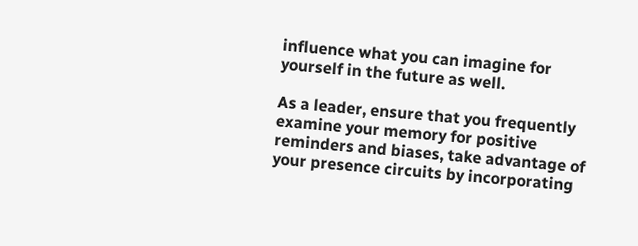influence what you can imagine for yourself in the future as well.

As a leader, ensure that you frequently examine your memory for positive reminders and biases, take advantage of your presence circuits by incorporating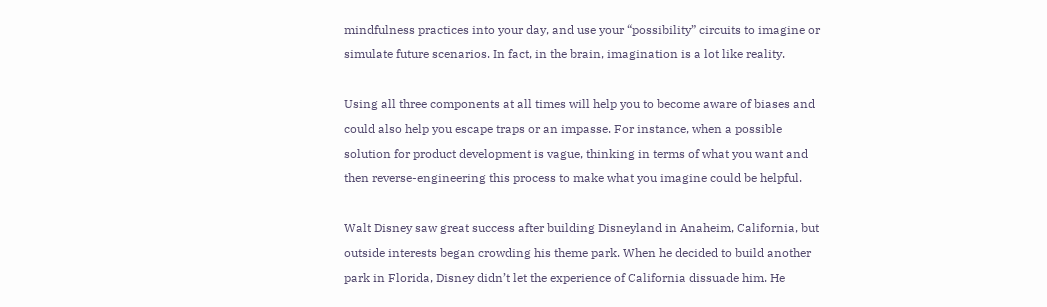mindfulness practices into your day, and use your “possibility” circuits to imagine or simulate future scenarios. In fact, in the brain, imagination is a lot like reality.

Using all three components at all times will help you to become aware of biases and could also help you escape traps or an impasse. For instance, when a possible solution for product development is vague, thinking in terms of what you want and then reverse-engineering this process to make what you imagine could be helpful.

Walt Disney saw great success after building Disneyland in Anaheim, California, but outside interests began crowding his theme park. When he decided to build another park in Florida, Disney didn’t let the experience of California dissuade him. He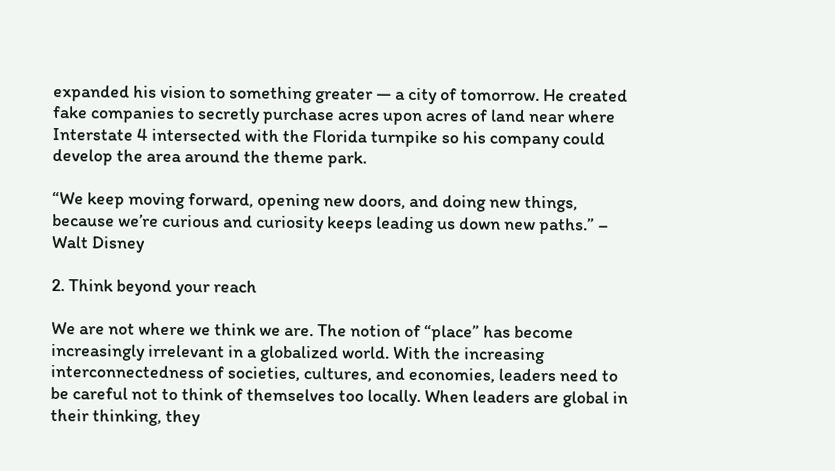expanded his vision to something greater — a city of tomorrow. He created fake companies to secretly purchase acres upon acres of land near where Interstate 4 intersected with the Florida turnpike so his company could develop the area around the theme park.

“We keep moving forward, opening new doors, and doing new things, because we’re curious and curiosity keeps leading us down new paths.” – Walt Disney

2. Think beyond your reach

We are not where we think we are. The notion of “place” has become increasingly irrelevant in a globalized world. With the increasing interconnectedness of societies, cultures, and economies, leaders need to be careful not to think of themselves too locally. When leaders are global in their thinking, they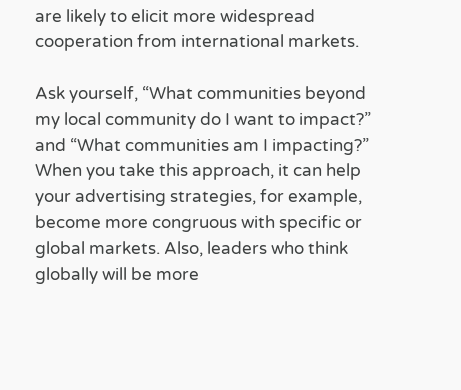are likely to elicit more widespread cooperation from international markets.

Ask yourself, “What communities beyond my local community do I want to impact?” and “What communities am I impacting?” When you take this approach, it can help your advertising strategies, for example, become more congruous with specific or global markets. Also, leaders who think globally will be more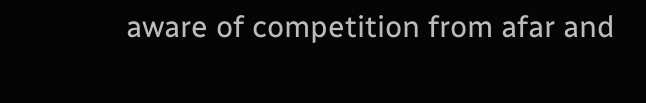aware of competition from afar and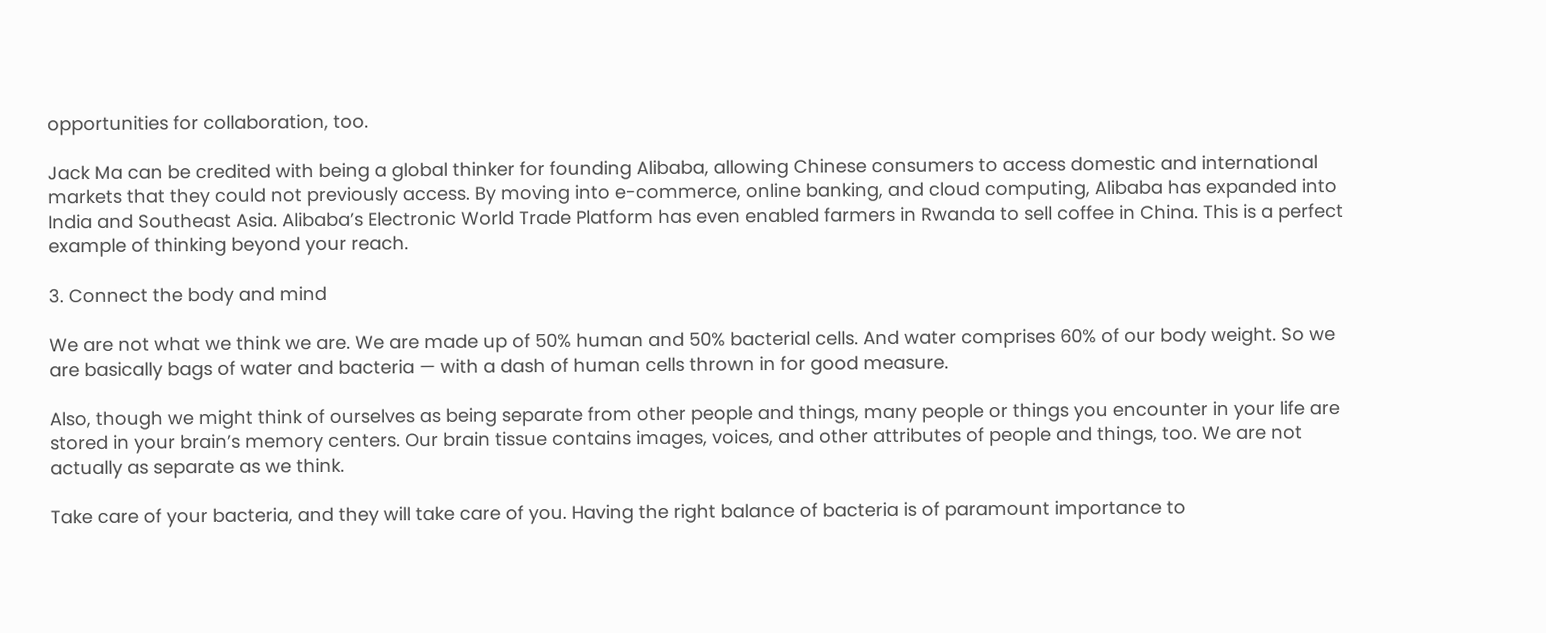opportunities for collaboration, too.

Jack Ma can be credited with being a global thinker for founding Alibaba, allowing Chinese consumers to access domestic and international markets that they could not previously access. By moving into e-commerce, online banking, and cloud computing, Alibaba has expanded into India and Southeast Asia. Alibaba’s Electronic World Trade Platform has even enabled farmers in Rwanda to sell coffee in China. This is a perfect example of thinking beyond your reach.

3. Connect the body and mind

We are not what we think we are. We are made up of 50% human and 50% bacterial cells. And water comprises 60% of our body weight. So we are basically bags of water and bacteria — with a dash of human cells thrown in for good measure.

Also, though we might think of ourselves as being separate from other people and things, many people or things you encounter in your life are stored in your brain’s memory centers. Our brain tissue contains images, voices, and other attributes of people and things, too. We are not actually as separate as we think.

Take care of your bacteria, and they will take care of you. Having the right balance of bacteria is of paramount importance to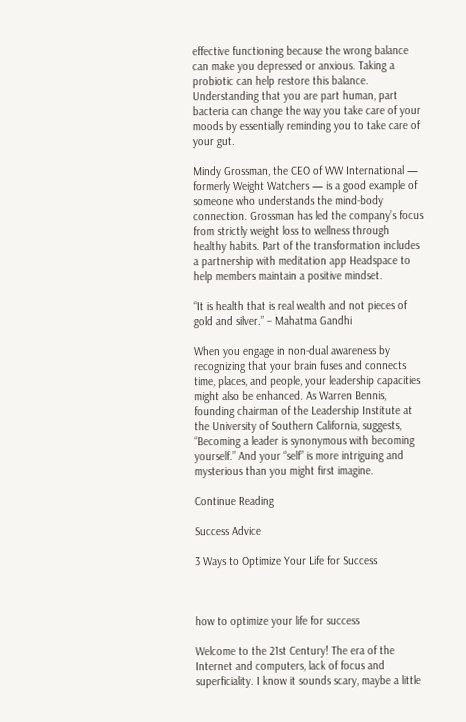effective functioning because the wrong balance can make you depressed or anxious. Taking a probiotic can help restore this balance. Understanding that you are part human, part bacteria can change the way you take care of your moods by essentially reminding you to take care of your gut.

Mindy Grossman, the CEO of WW International — formerly Weight Watchers — is a good example of someone who understands the mind-body connection. Grossman has led the company’s focus from strictly weight loss to wellness through healthy habits. Part of the transformation includes a partnership with meditation app Headspace to help members maintain a positive mindset.

“It is health that is real wealth and not pieces of gold and silver.” – Mahatma Gandhi

When you engage in non-dual awareness by recognizing that your brain fuses and connects time, places, and people, your leadership capacities might also be enhanced. As Warren Bennis, founding chairman of the Leadership Institute at the University of Southern California, suggests, “Becoming a leader is synonymous with becoming yourself.” And your “self” is more intriguing and mysterious than you might first imagine.

Continue Reading

Success Advice

3 Ways to Optimize Your Life for Success



how to optimize your life for success

Welcome to the 21st Century! The era of the Internet and computers, lack of focus and superficiality. I know it sounds scary, maybe a little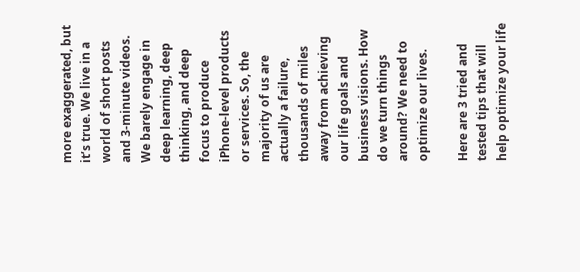more exaggerated, but it’s true. We live in a world of short posts and 3-minute videos. We barely engage in deep learning, deep thinking, and deep focus to produce iPhone-level products or services. So, the majority of us are actually a failure, thousands of miles away from achieving our life goals and business visions. How do we turn things around? We need to optimize our lives.

Here are 3 tried and tested tips that will help optimize your life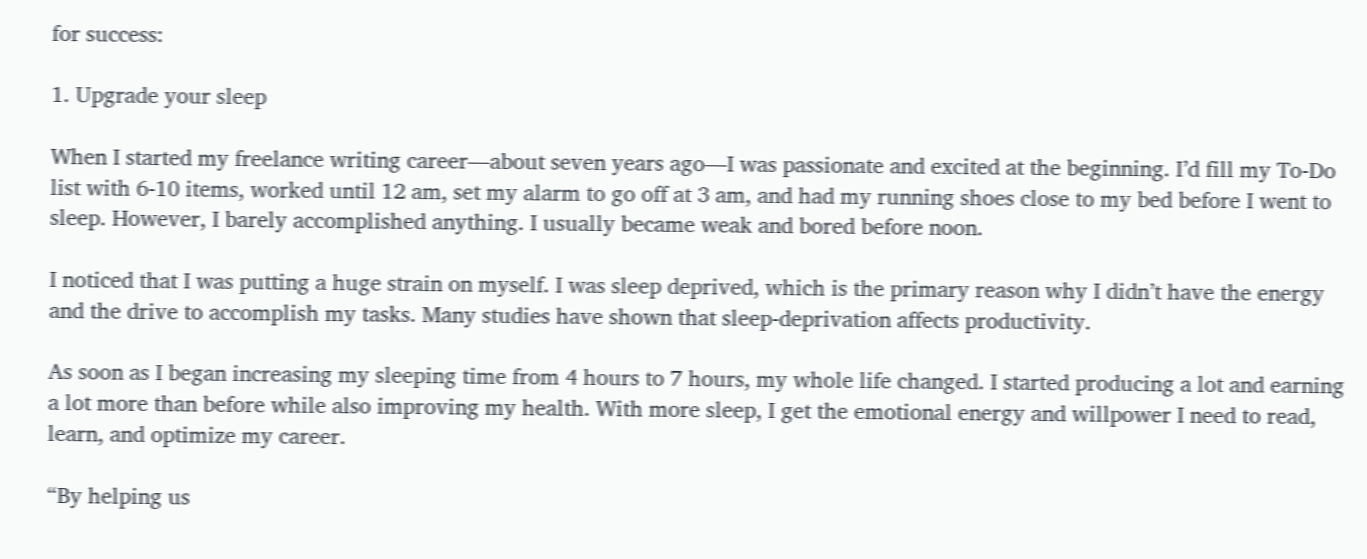for success:

1. Upgrade your sleep

When I started my freelance writing career—about seven years ago—I was passionate and excited at the beginning. I’d fill my To-Do list with 6-10 items, worked until 12 am, set my alarm to go off at 3 am, and had my running shoes close to my bed before I went to sleep. However, I barely accomplished anything. I usually became weak and bored before noon.

I noticed that I was putting a huge strain on myself. I was sleep deprived, which is the primary reason why I didn’t have the energy and the drive to accomplish my tasks. Many studies have shown that sleep-deprivation affects productivity.

As soon as I began increasing my sleeping time from 4 hours to 7 hours, my whole life changed. I started producing a lot and earning a lot more than before while also improving my health. With more sleep, I get the emotional energy and willpower I need to read, learn, and optimize my career.

“By helping us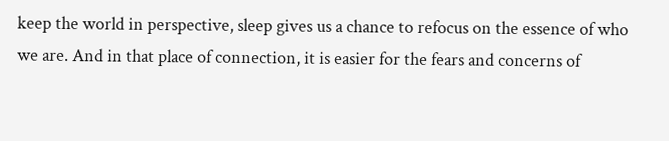keep the world in perspective, sleep gives us a chance to refocus on the essence of who we are. And in that place of connection, it is easier for the fears and concerns of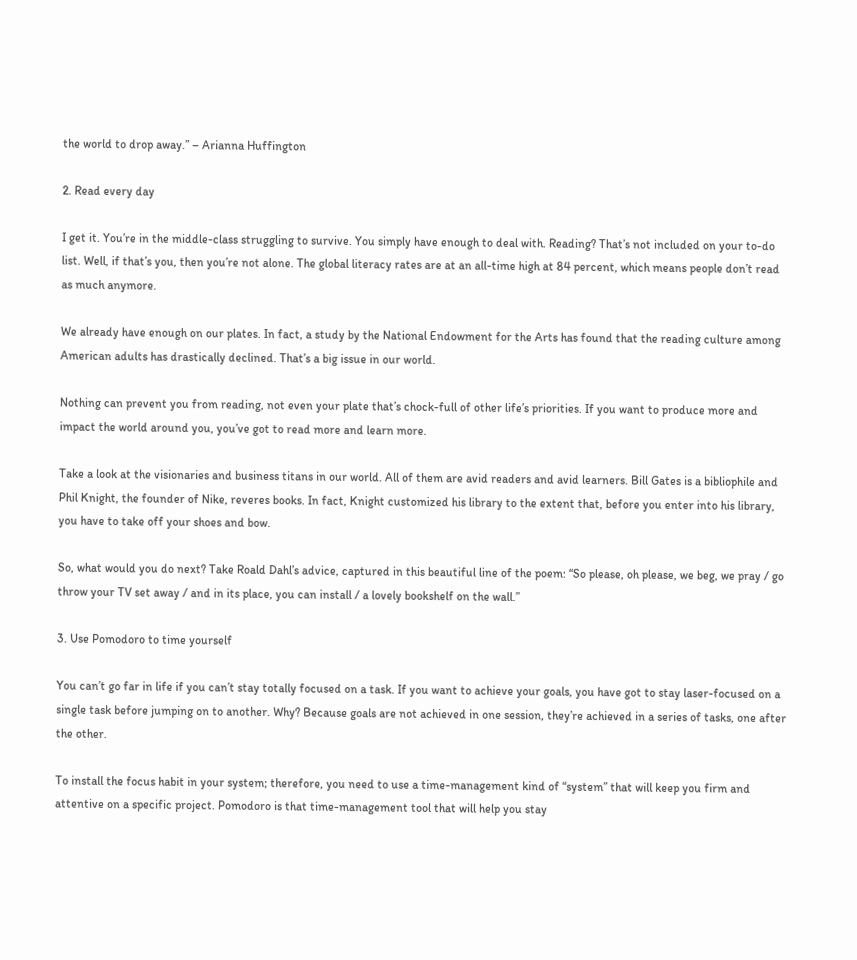the world to drop away.” – Arianna Huffington

2. Read every day

I get it. You’re in the middle-class struggling to survive. You simply have enough to deal with. Reading? That’s not included on your to-do list. Well, if that’s you, then you’re not alone. The global literacy rates are at an all-time high at 84 percent, which means people don’t read as much anymore.

We already have enough on our plates. In fact, a study by the National Endowment for the Arts has found that the reading culture among American adults has drastically declined. That’s a big issue in our world.

Nothing can prevent you from reading, not even your plate that’s chock-full of other life’s priorities. If you want to produce more and impact the world around you, you’ve got to read more and learn more.

Take a look at the visionaries and business titans in our world. All of them are avid readers and avid learners. Bill Gates is a bibliophile and Phil Knight, the founder of Nike, reveres books. In fact, Knight customized his library to the extent that, before you enter into his library, you have to take off your shoes and bow.

So, what would you do next? Take Roald Dahl’s advice, captured in this beautiful line of the poem: “So please, oh please, we beg, we pray / go throw your TV set away / and in its place, you can install / a lovely bookshelf on the wall.”

3. Use Pomodoro to time yourself

You can’t go far in life if you can’t stay totally focused on a task. If you want to achieve your goals, you have got to stay laser-focused on a single task before jumping on to another. Why? Because goals are not achieved in one session, they’re achieved in a series of tasks, one after the other.

To install the focus habit in your system; therefore, you need to use a time-management kind of “system” that will keep you firm and attentive on a specific project. Pomodoro is that time-management tool that will help you stay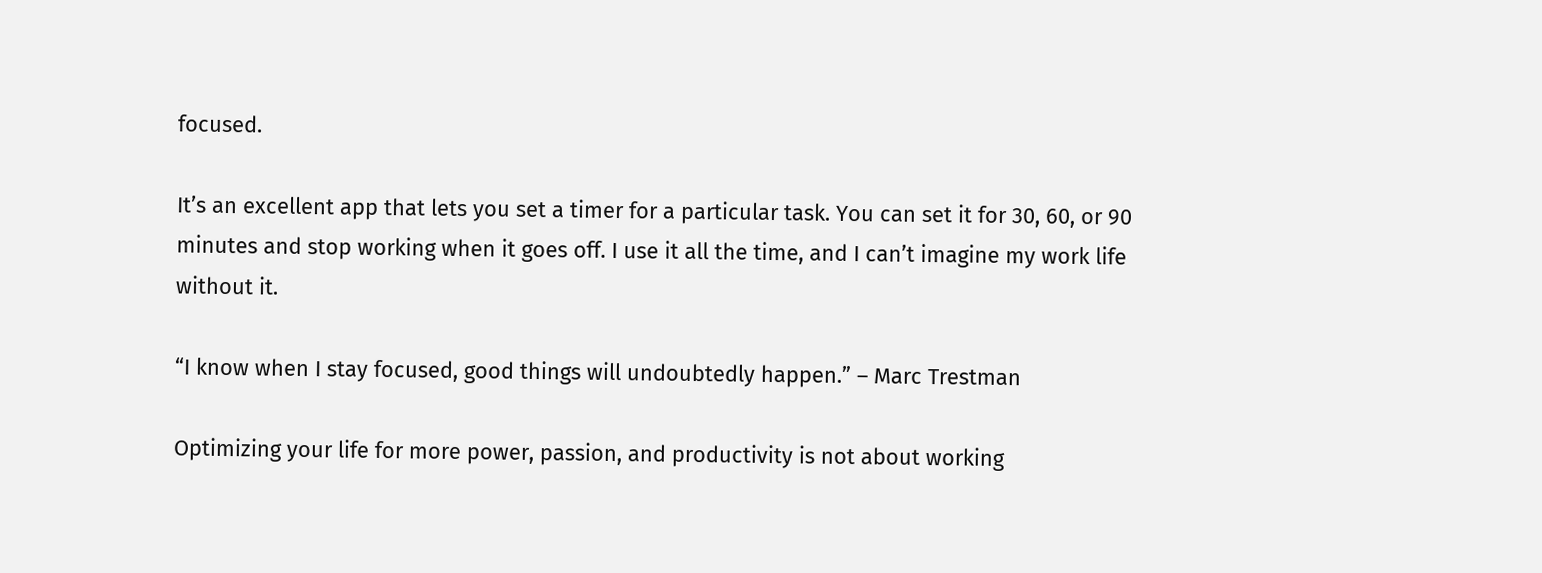focused.

It’s an excellent app that lets you set a timer for a particular task. You can set it for 30, 60, or 90 minutes and stop working when it goes off. I use it all the time, and I can’t imagine my work life without it.

“I know when I stay focused, good things will undoubtedly happen.” – Marc Trestman

Optimizing your life for more power, passion, and productivity is not about working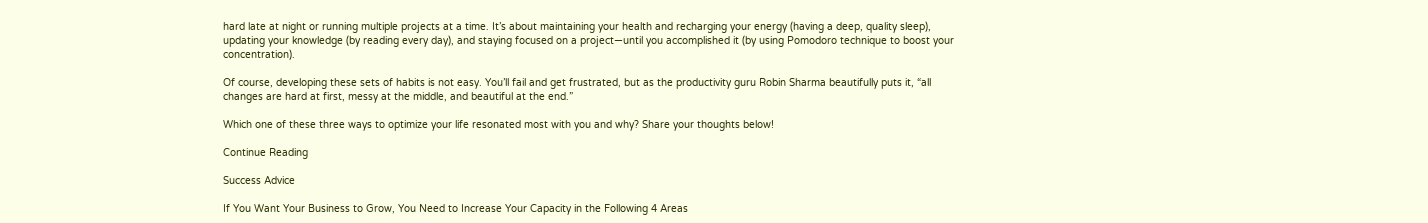hard late at night or running multiple projects at a time. It’s about maintaining your health and recharging your energy (having a deep, quality sleep), updating your knowledge (by reading every day), and staying focused on a project—until you accomplished it (by using Pomodoro technique to boost your concentration).

Of course, developing these sets of habits is not easy. You’ll fail and get frustrated, but as the productivity guru Robin Sharma beautifully puts it, “all changes are hard at first, messy at the middle, and beautiful at the end.”

Which one of these three ways to optimize your life resonated most with you and why? Share your thoughts below!

Continue Reading

Success Advice

If You Want Your Business to Grow, You Need to Increase Your Capacity in the Following 4 Areas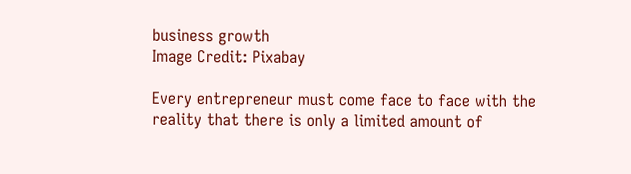business growth
Image Credit: Pixabay

Every entrepreneur must come face to face with the reality that there is only a limited amount of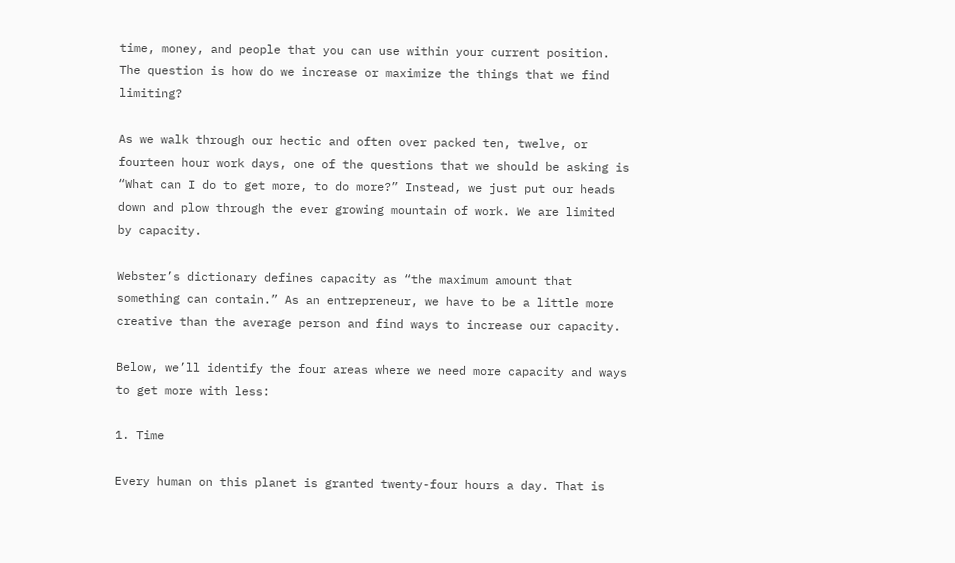time, money, and people that you can use within your current position. The question is how do we increase or maximize the things that we find limiting?

As we walk through our hectic and often over packed ten, twelve, or fourteen hour work days, one of the questions that we should be asking is “What can I do to get more, to do more?” Instead, we just put our heads down and plow through the ever growing mountain of work. We are limited by capacity.

Webster’s dictionary defines capacity as “the maximum amount that something can contain.” As an entrepreneur, we have to be a little more creative than the average person and find ways to increase our capacity.

Below, we’ll identify the four areas where we need more capacity and ways to get more with less:

1. Time

Every human on this planet is granted twenty-four hours a day. That is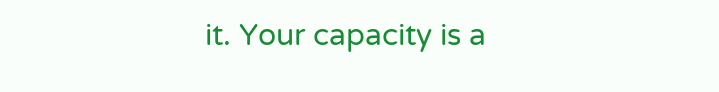it. Your capacity is a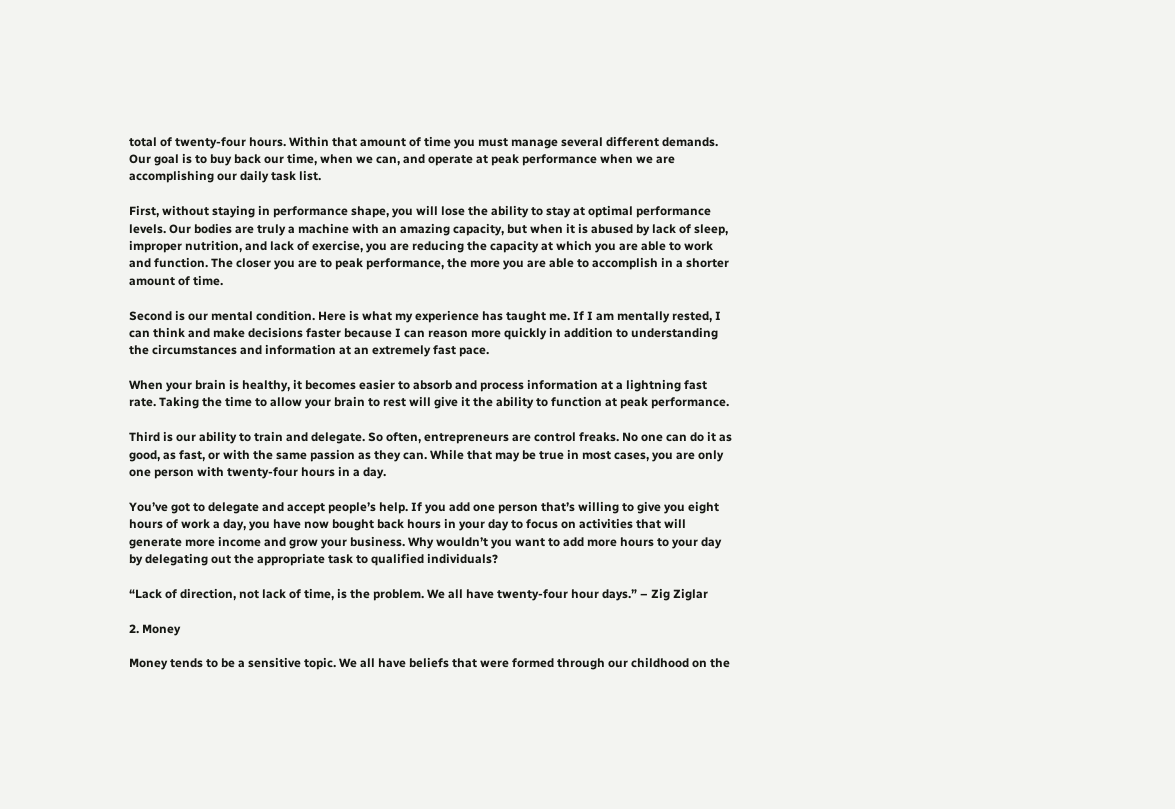total of twenty-four hours. Within that amount of time you must manage several different demands. Our goal is to buy back our time, when we can, and operate at peak performance when we are accomplishing our daily task list.

First, without staying in performance shape, you will lose the ability to stay at optimal performance levels. Our bodies are truly a machine with an amazing capacity, but when it is abused by lack of sleep, improper nutrition, and lack of exercise, you are reducing the capacity at which you are able to work and function. The closer you are to peak performance, the more you are able to accomplish in a shorter amount of time.

Second is our mental condition. Here is what my experience has taught me. If I am mentally rested, I can think and make decisions faster because I can reason more quickly in addition to understanding the circumstances and information at an extremely fast pace.

When your brain is healthy, it becomes easier to absorb and process information at a lightning fast rate. Taking the time to allow your brain to rest will give it the ability to function at peak performance.

Third is our ability to train and delegate. So often, entrepreneurs are control freaks. No one can do it as good, as fast, or with the same passion as they can. While that may be true in most cases, you are only one person with twenty-four hours in a day.

You’ve got to delegate and accept people’s help. If you add one person that’s willing to give you eight hours of work a day, you have now bought back hours in your day to focus on activities that will generate more income and grow your business. Why wouldn’t you want to add more hours to your day by delegating out the appropriate task to qualified individuals?

“Lack of direction, not lack of time, is the problem. We all have twenty-four hour days.” – Zig Ziglar

2. Money

Money tends to be a sensitive topic. We all have beliefs that were formed through our childhood on the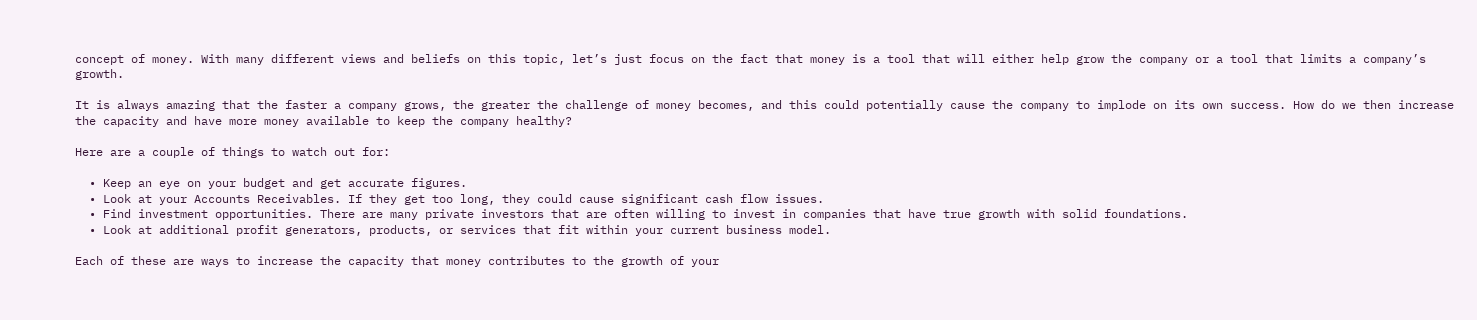concept of money. With many different views and beliefs on this topic, let’s just focus on the fact that money is a tool that will either help grow the company or a tool that limits a company’s growth.

It is always amazing that the faster a company grows, the greater the challenge of money becomes, and this could potentially cause the company to implode on its own success. How do we then increase the capacity and have more money available to keep the company healthy?

Here are a couple of things to watch out for:

  • Keep an eye on your budget and get accurate figures.
  • Look at your Accounts Receivables. If they get too long, they could cause significant cash flow issues.
  • Find investment opportunities. There are many private investors that are often willing to invest in companies that have true growth with solid foundations.
  • Look at additional profit generators, products, or services that fit within your current business model.

Each of these are ways to increase the capacity that money contributes to the growth of your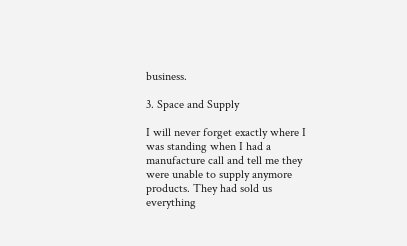business.

3. Space and Supply

I will never forget exactly where I was standing when I had a manufacture call and tell me they were unable to supply anymore products. They had sold us everything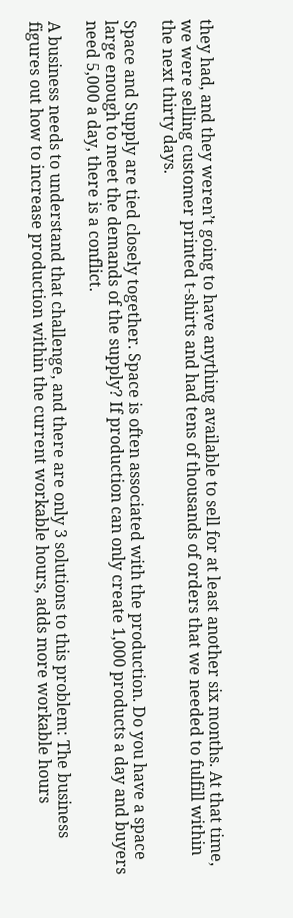they had, and they weren’t going to have anything available to sell for at least another six months. At that time, we were selling customer printed t-shirts and had tens of thousands of orders that we needed to fulfill within the next thirty days.

Space and Supply are tied closely together. Space is often associated with the production. Do you have a space large enough to meet the demands of the supply? If production can only create 1,000 products a day and buyers need 5,000 a day, there is a conflict.

A business needs to understand that challenge, and there are only 3 solutions to this problem: The business figures out how to increase production within the current workable hours, adds more workable hours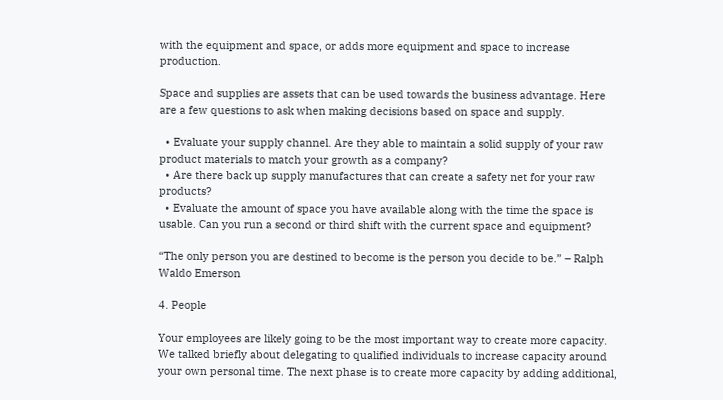with the equipment and space, or adds more equipment and space to increase production.

Space and supplies are assets that can be used towards the business advantage. Here are a few questions to ask when making decisions based on space and supply.

  • Evaluate your supply channel. Are they able to maintain a solid supply of your raw product materials to match your growth as a company?
  • Are there back up supply manufactures that can create a safety net for your raw products?
  • Evaluate the amount of space you have available along with the time the space is usable. Can you run a second or third shift with the current space and equipment?

“The only person you are destined to become is the person you decide to be.” – Ralph Waldo Emerson

4. People

Your employees are likely going to be the most important way to create more capacity. We talked briefly about delegating to qualified individuals to increase capacity around your own personal time. The next phase is to create more capacity by adding additional,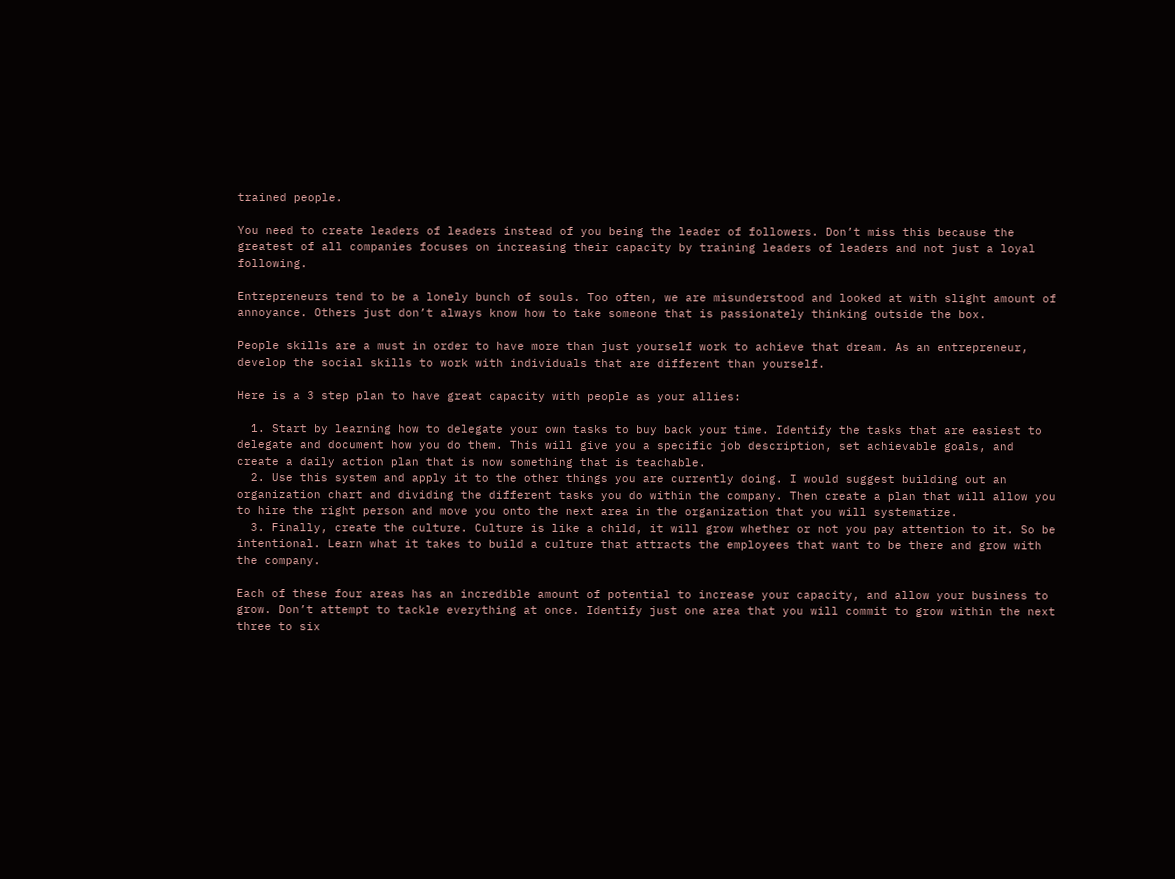trained people.

You need to create leaders of leaders instead of you being the leader of followers. Don’t miss this because the greatest of all companies focuses on increasing their capacity by training leaders of leaders and not just a loyal following.

Entrepreneurs tend to be a lonely bunch of souls. Too often, we are misunderstood and looked at with slight amount of annoyance. Others just don’t always know how to take someone that is passionately thinking outside the box.

People skills are a must in order to have more than just yourself work to achieve that dream. As an entrepreneur, develop the social skills to work with individuals that are different than yourself.

Here is a 3 step plan to have great capacity with people as your allies:

  1. Start by learning how to delegate your own tasks to buy back your time. Identify the tasks that are easiest to delegate and document how you do them. This will give you a specific job description, set achievable goals, and create a daily action plan that is now something that is teachable.
  2. Use this system and apply it to the other things you are currently doing. I would suggest building out an organization chart and dividing the different tasks you do within the company. Then create a plan that will allow you to hire the right person and move you onto the next area in the organization that you will systematize.
  3. Finally, create the culture. Culture is like a child, it will grow whether or not you pay attention to it. So be intentional. Learn what it takes to build a culture that attracts the employees that want to be there and grow with the company.

Each of these four areas has an incredible amount of potential to increase your capacity, and allow your business to grow. Don’t attempt to tackle everything at once. Identify just one area that you will commit to grow within the next three to six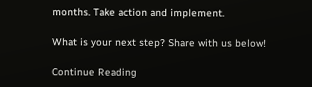months. Take action and implement.

What is your next step? Share with us below!

Continue Reading